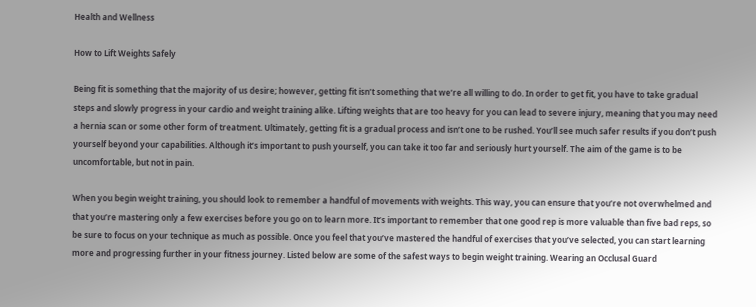Health and Wellness

How to Lift Weights Safely

Being fit is something that the majority of us desire; however, getting fit isn’t something that we’re all willing to do. In order to get fit, you have to take gradual steps and slowly progress in your cardio and weight training alike. Lifting weights that are too heavy for you can lead to severe injury, meaning that you may need a hernia scan or some other form of treatment. Ultimately, getting fit is a gradual process and isn’t one to be rushed. You’ll see much safer results if you don’t push yourself beyond your capabilities. Although it’s important to push yourself, you can take it too far and seriously hurt yourself. The aim of the game is to be uncomfortable, but not in pain.

When you begin weight training, you should look to remember a handful of movements with weights. This way, you can ensure that you’re not overwhelmed and that you’re mastering only a few exercises before you go on to learn more. It’s important to remember that one good rep is more valuable than five bad reps, so be sure to focus on your technique as much as possible. Once you feel that you’ve mastered the handful of exercises that you’ve selected, you can start learning more and progressing further in your fitness journey. Listed below are some of the safest ways to begin weight training. Wearing an Occlusal Guard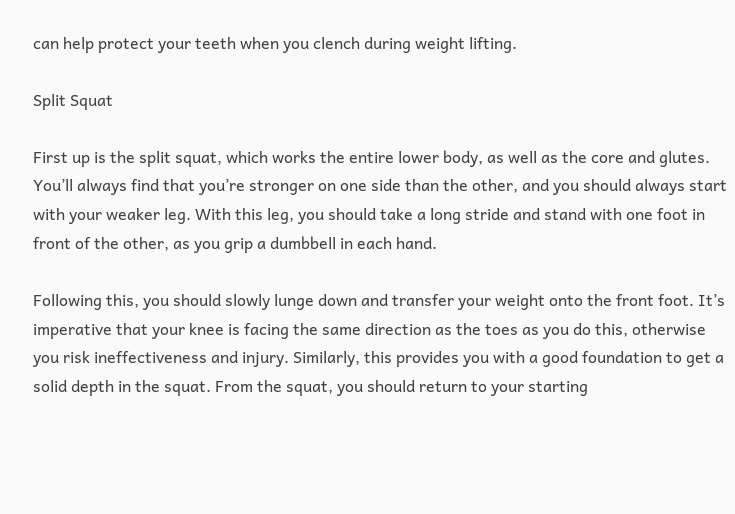can help protect your teeth when you clench during weight lifting.

Split Squat

First up is the split squat, which works the entire lower body, as well as the core and glutes. You’ll always find that you’re stronger on one side than the other, and you should always start with your weaker leg. With this leg, you should take a long stride and stand with one foot in front of the other, as you grip a dumbbell in each hand.

Following this, you should slowly lunge down and transfer your weight onto the front foot. It’s imperative that your knee is facing the same direction as the toes as you do this, otherwise you risk ineffectiveness and injury. Similarly, this provides you with a good foundation to get a solid depth in the squat. From the squat, you should return to your starting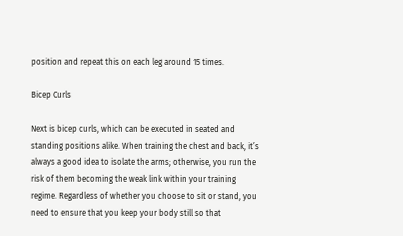position and repeat this on each leg around 15 times.

Bicep Curls

Next is bicep curls, which can be executed in seated and standing positions alike. When training the chest and back, it’s always a good idea to isolate the arms; otherwise, you run the risk of them becoming the weak link within your training regime. Regardless of whether you choose to sit or stand, you need to ensure that you keep your body still so that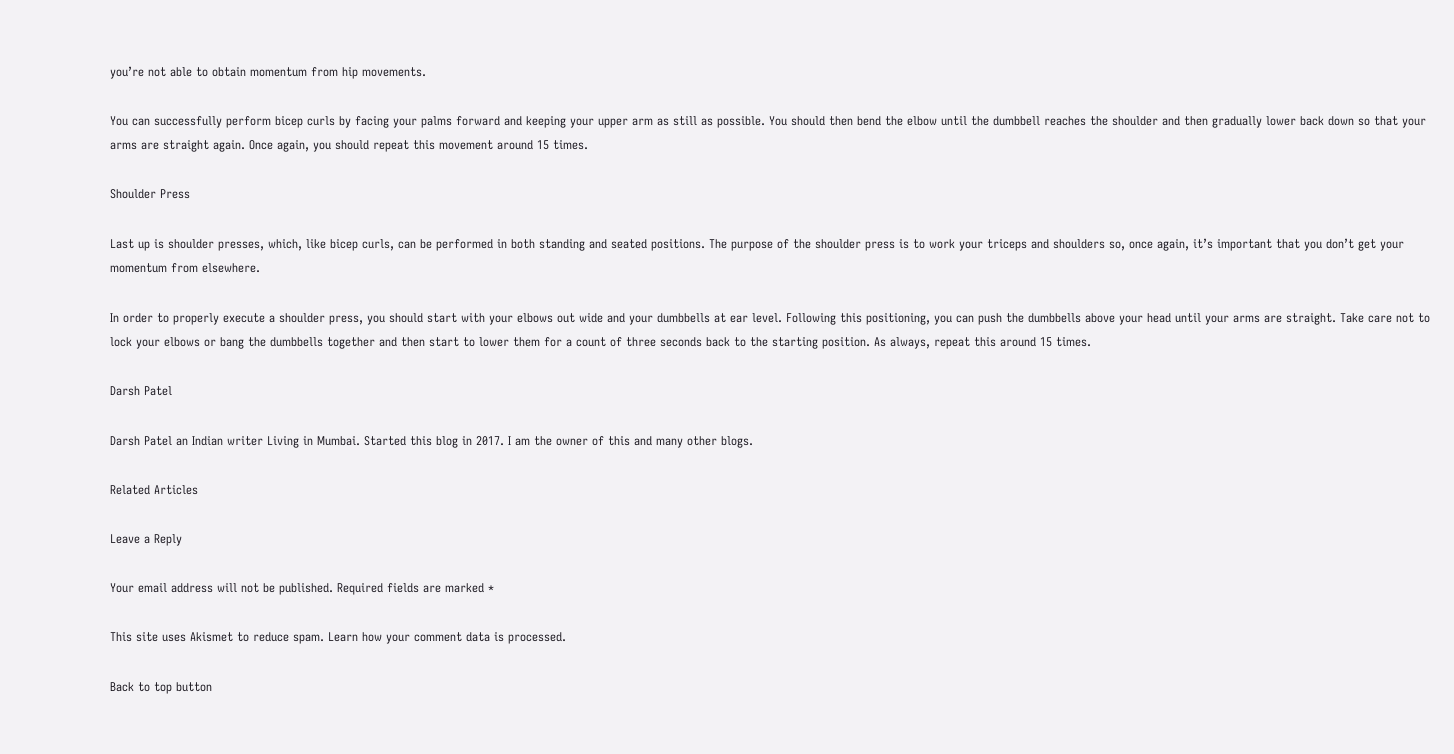you’re not able to obtain momentum from hip movements.

You can successfully perform bicep curls by facing your palms forward and keeping your upper arm as still as possible. You should then bend the elbow until the dumbbell reaches the shoulder and then gradually lower back down so that your arms are straight again. Once again, you should repeat this movement around 15 times.

Shoulder Press

Last up is shoulder presses, which, like bicep curls, can be performed in both standing and seated positions. The purpose of the shoulder press is to work your triceps and shoulders so, once again, it’s important that you don’t get your momentum from elsewhere.

In order to properly execute a shoulder press, you should start with your elbows out wide and your dumbbells at ear level. Following this positioning, you can push the dumbbells above your head until your arms are straight. Take care not to lock your elbows or bang the dumbbells together and then start to lower them for a count of three seconds back to the starting position. As always, repeat this around 15 times.

Darsh Patel

Darsh Patel an Indian writer Living in Mumbai. Started this blog in 2017. I am the owner of this and many other blogs.

Related Articles

Leave a Reply

Your email address will not be published. Required fields are marked *

This site uses Akismet to reduce spam. Learn how your comment data is processed.

Back to top button